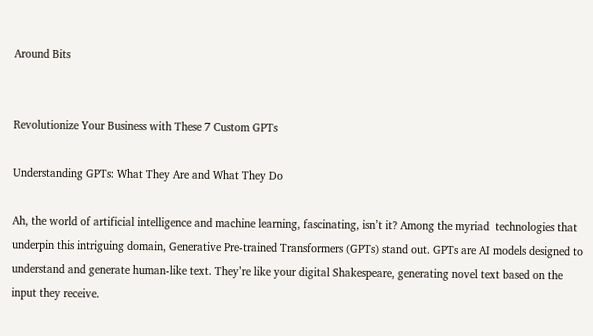Around Bits


Revolutionize Your Business with These 7 Custom GPTs

Understanding GPTs: What They Are and What They Do

Ah, the world of artificial intelligence and machine learning, fascinating, isn’t it? Among the myriad  technologies that underpin this intriguing domain, Generative Pre-trained Transformers (GPTs) stand out. GPTs are AI models designed to understand and generate human-like text. They’re like your digital Shakespeare, generating novel text based on the input they receive.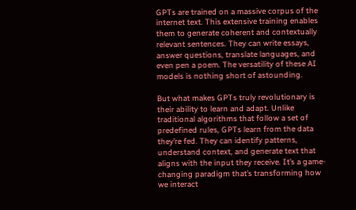GPTs are trained on a massive corpus of the internet text. This extensive training enables them to generate coherent and contextually relevant sentences. They can write essays, answer questions, translate languages, and even pen a poem. The versatility of these AI models is nothing short of astounding.

But what makes GPTs truly revolutionary is their ability to learn and adapt. Unlike traditional algorithms that follow a set of predefined rules, GPTs learn from the data they’re fed. They can identify patterns, understand context, and generate text that aligns with the input they receive. It’s a game-changing paradigm that’s transforming how we interact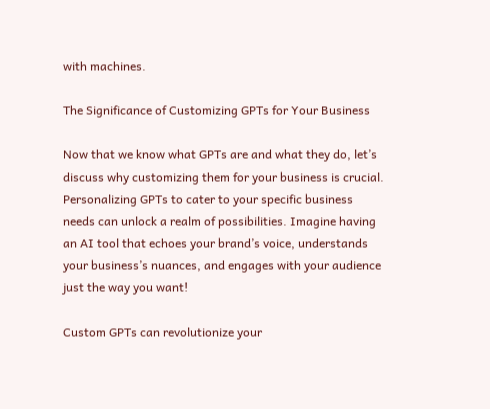with machines.

The Significance of Customizing GPTs for Your Business

Now that we know what GPTs are and what they do, let’s discuss why customizing them for your business is crucial. Personalizing GPTs to cater to your specific business needs can unlock a realm of possibilities. Imagine having an AI tool that echoes your brand’s voice, understands your business’s nuances, and engages with your audience just the way you want!

Custom GPTs can revolutionize your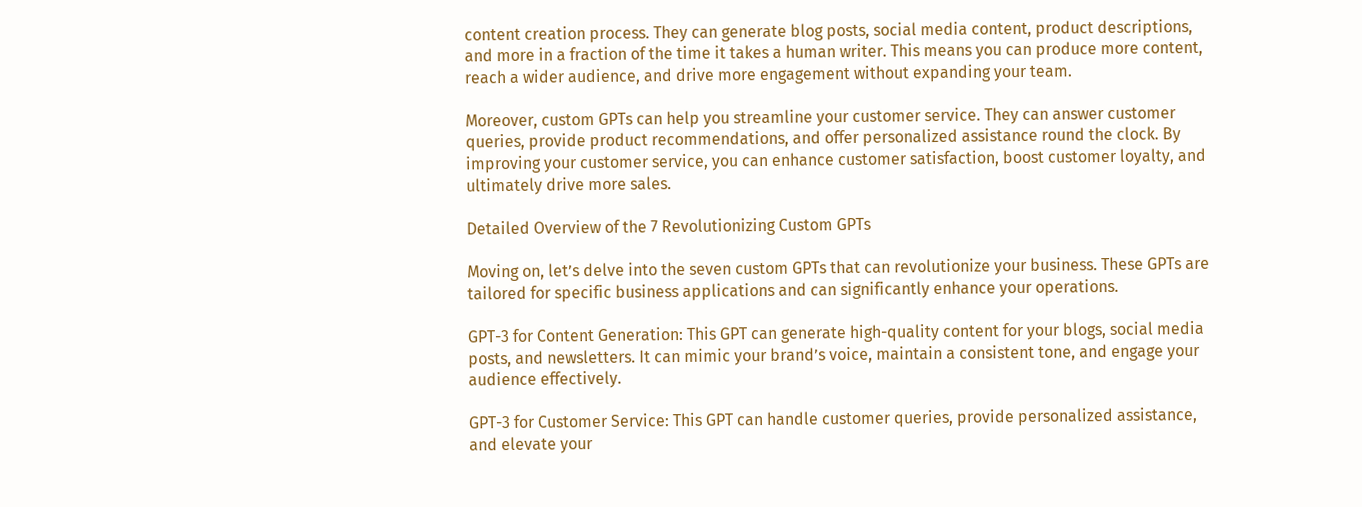content creation process. They can generate blog posts, social media content, product descriptions, and more in a fraction of the time it takes a human writer. This means you can produce more content, reach a wider audience, and drive more engagement without expanding your team.

Moreover, custom GPTs can help you streamline your customer service. They can answer customer queries, provide product recommendations, and offer personalized assistance round the clock. By improving your customer service, you can enhance customer satisfaction, boost customer loyalty, and ultimately drive more sales.

Detailed Overview of the 7 Revolutionizing Custom GPTs

Moving on, let’s delve into the seven custom GPTs that can revolutionize your business. These GPTs are tailored for specific business applications and can significantly enhance your operations.

GPT-3 for Content Generation: This GPT can generate high-quality content for your blogs, social media posts, and newsletters. It can mimic your brand’s voice, maintain a consistent tone, and engage your audience effectively.

GPT-3 for Customer Service: This GPT can handle customer queries, provide personalized assistance, and elevate your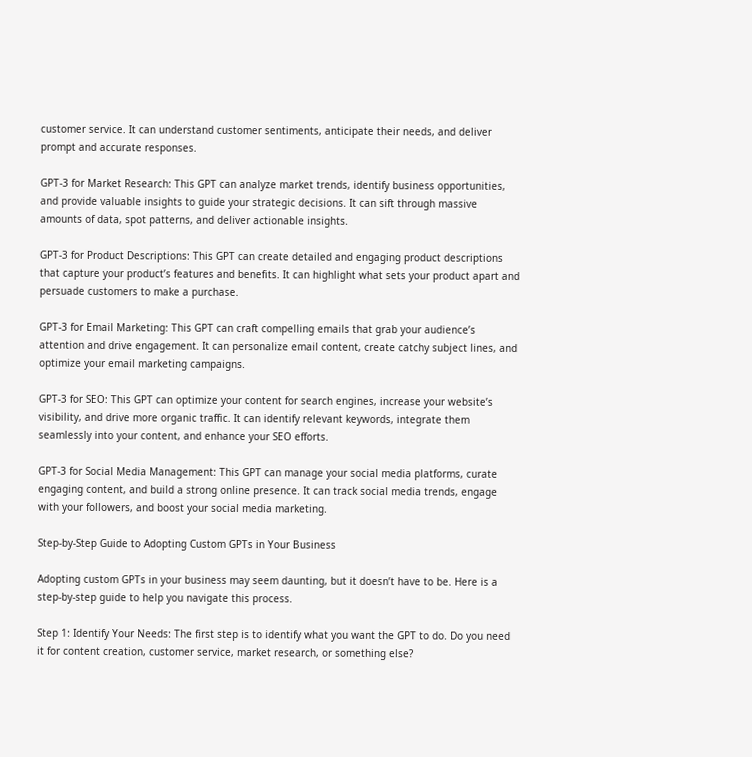customer service. It can understand customer sentiments, anticipate their needs, and deliver prompt and accurate responses.

GPT-3 for Market Research: This GPT can analyze market trends, identify business opportunities, and provide valuable insights to guide your strategic decisions. It can sift through massive amounts of data, spot patterns, and deliver actionable insights.

GPT-3 for Product Descriptions: This GPT can create detailed and engaging product descriptions that capture your product’s features and benefits. It can highlight what sets your product apart and persuade customers to make a purchase.

GPT-3 for Email Marketing: This GPT can craft compelling emails that grab your audience’s attention and drive engagement. It can personalize email content, create catchy subject lines, and optimize your email marketing campaigns.

GPT-3 for SEO: This GPT can optimize your content for search engines, increase your website’s visibility, and drive more organic traffic. It can identify relevant keywords, integrate them seamlessly into your content, and enhance your SEO efforts.

GPT-3 for Social Media Management: This GPT can manage your social media platforms, curate engaging content, and build a strong online presence. It can track social media trends, engage with your followers, and boost your social media marketing.

Step-by-Step Guide to Adopting Custom GPTs in Your Business

Adopting custom GPTs in your business may seem daunting, but it doesn’t have to be. Here is a step-by-step guide to help you navigate this process.

Step 1: Identify Your Needs: The first step is to identify what you want the GPT to do. Do you need it for content creation, customer service, market research, or something else?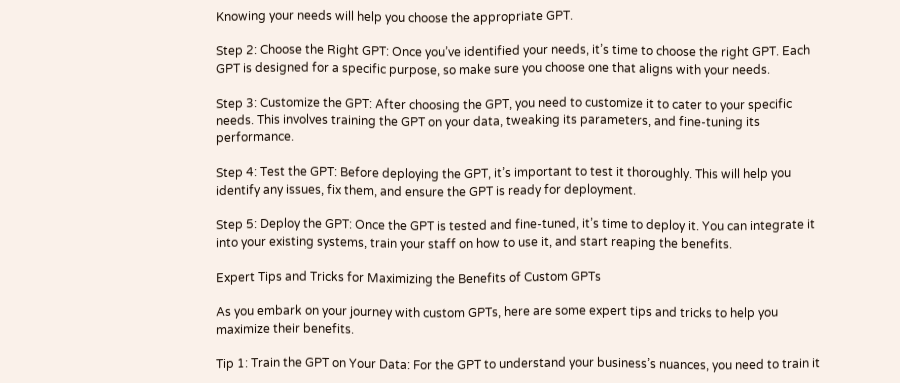Knowing your needs will help you choose the appropriate GPT.

Step 2: Choose the Right GPT: Once you’ve identified your needs, it’s time to choose the right GPT. Each GPT is designed for a specific purpose, so make sure you choose one that aligns with your needs.

Step 3: Customize the GPT: After choosing the GPT, you need to customize it to cater to your specific needs. This involves training the GPT on your data, tweaking its parameters, and fine-tuning its performance.

Step 4: Test the GPT: Before deploying the GPT, it’s important to test it thoroughly. This will help you identify any issues, fix them, and ensure the GPT is ready for deployment.

Step 5: Deploy the GPT: Once the GPT is tested and fine-tuned, it’s time to deploy it. You can integrate it into your existing systems, train your staff on how to use it, and start reaping the benefits.

Expert Tips and Tricks for Maximizing the Benefits of Custom GPTs

As you embark on your journey with custom GPTs, here are some expert tips and tricks to help you maximize their benefits.

Tip 1: Train the GPT on Your Data: For the GPT to understand your business’s nuances, you need to train it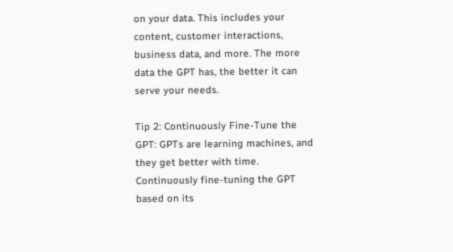on your data. This includes your content, customer interactions, business data, and more. The more data the GPT has, the better it can serve your needs.

Tip 2: Continuously Fine-Tune the GPT: GPTs are learning machines, and they get better with time. Continuously fine-tuning the GPT based on its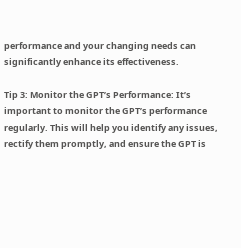performance and your changing needs can significantly enhance its effectiveness.

Tip 3: Monitor the GPT’s Performance: It’s important to monitor the GPT’s performance regularly. This will help you identify any issues, rectify them promptly, and ensure the GPT is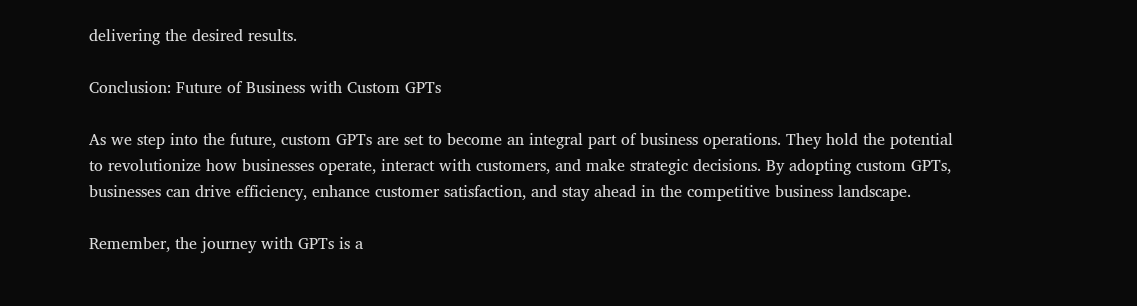delivering the desired results.

Conclusion: Future of Business with Custom GPTs

As we step into the future, custom GPTs are set to become an integral part of business operations. They hold the potential to revolutionize how businesses operate, interact with customers, and make strategic decisions. By adopting custom GPTs, businesses can drive efficiency, enhance customer satisfaction, and stay ahead in the competitive business landscape.

Remember, the journey with GPTs is a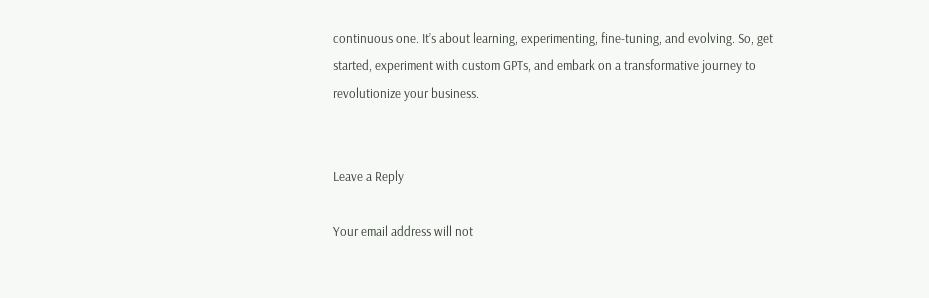continuous one. It’s about learning, experimenting, fine-tuning, and evolving. So, get started, experiment with custom GPTs, and embark on a transformative journey to revolutionize your business.


Leave a Reply

Your email address will not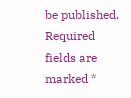be published. Required fields are marked *